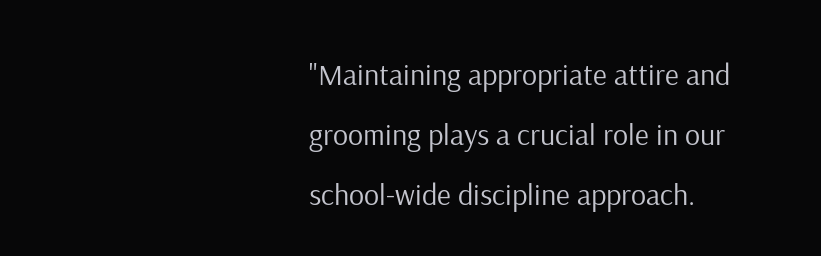"Maintaining appropriate attire and grooming plays a crucial role in our school-wide discipline approach.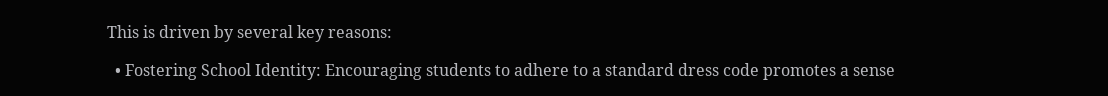This is driven by several key reasons:

  • Fostering School Identity: Encouraging students to adhere to a standard dress code promotes a sense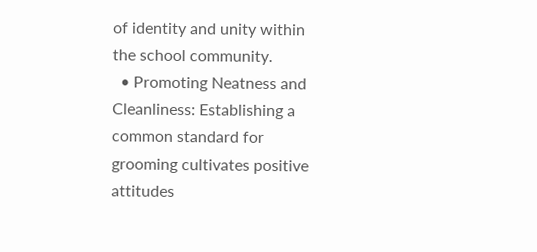of identity and unity within the school community.
  • Promoting Neatness and Cleanliness: Establishing a common standard for grooming cultivates positive attitudes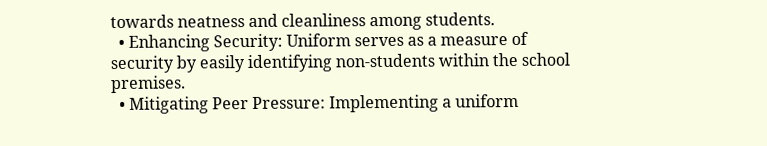towards neatness and cleanliness among students.
  • Enhancing Security: Uniform serves as a measure of security by easily identifying non-students within the school premises.
  • Mitigating Peer Pressure: Implementing a uniform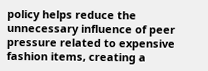policy helps reduce the unnecessary influence of peer pressure related to expensive fashion items, creating a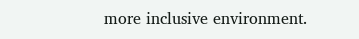more inclusive environment.